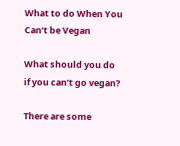What to do When You Can’t be Vegan

What should you do if you can’t go vegan?

There are some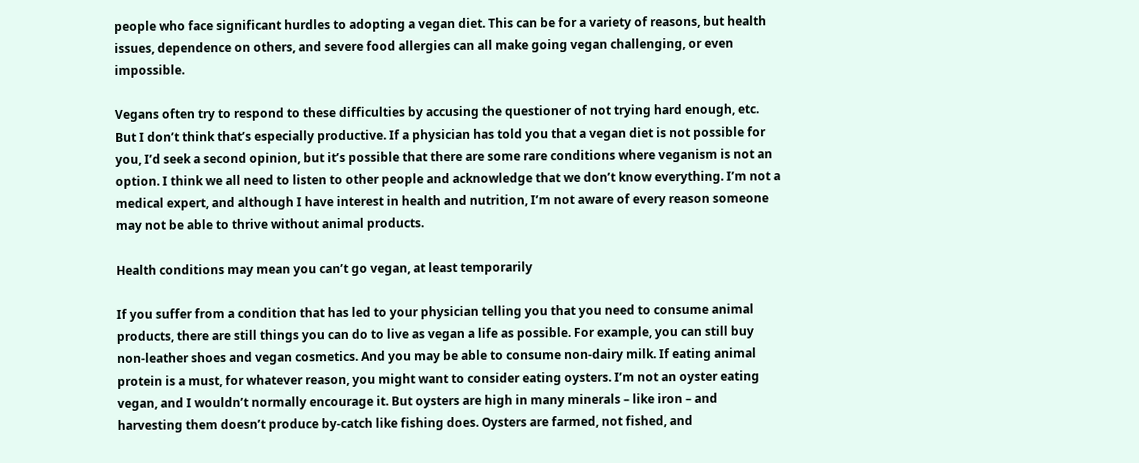people who face significant hurdles to adopting a vegan diet. This can be for a variety of reasons, but health issues, dependence on others, and severe food allergies can all make going vegan challenging, or even impossible.

Vegans often try to respond to these difficulties by accusing the questioner of not trying hard enough, etc. But I don’t think that’s especially productive. If a physician has told you that a vegan diet is not possible for you, I’d seek a second opinion, but it’s possible that there are some rare conditions where veganism is not an option. I think we all need to listen to other people and acknowledge that we don’t know everything. I’m not a medical expert, and although I have interest in health and nutrition, I’m not aware of every reason someone may not be able to thrive without animal products.

Health conditions may mean you can’t go vegan, at least temporarily

If you suffer from a condition that has led to your physician telling you that you need to consume animal products, there are still things you can do to live as vegan a life as possible. For example, you can still buy non-leather shoes and vegan cosmetics. And you may be able to consume non-dairy milk. If eating animal protein is a must, for whatever reason, you might want to consider eating oysters. I’m not an oyster eating vegan, and I wouldn’t normally encourage it. But oysters are high in many minerals – like iron – and harvesting them doesn’t produce by-catch like fishing does. Oysters are farmed, not fished, and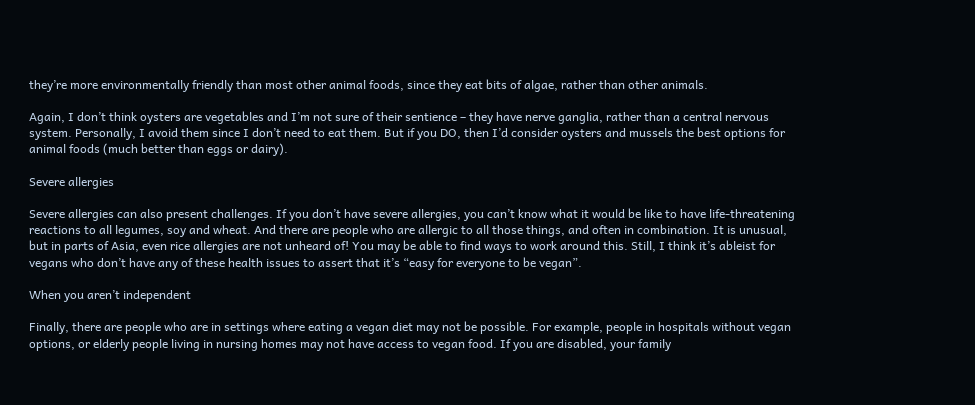they’re more environmentally friendly than most other animal foods, since they eat bits of algae, rather than other animals.

Again, I don’t think oysters are vegetables and I’m not sure of their sentience – they have nerve ganglia, rather than a central nervous system. Personally, I avoid them since I don’t need to eat them. But if you DO, then I’d consider oysters and mussels the best options for animal foods (much better than eggs or dairy).

Severe allergies

Severe allergies can also present challenges. If you don’t have severe allergies, you can’t know what it would be like to have life-threatening reactions to all legumes, soy and wheat. And there are people who are allergic to all those things, and often in combination. It is unusual, but in parts of Asia, even rice allergies are not unheard of! You may be able to find ways to work around this. Still, I think it’s ableist for vegans who don’t have any of these health issues to assert that it’s “easy for everyone to be vegan”.

When you aren’t independent

Finally, there are people who are in settings where eating a vegan diet may not be possible. For example, people in hospitals without vegan options, or elderly people living in nursing homes may not have access to vegan food. If you are disabled, your family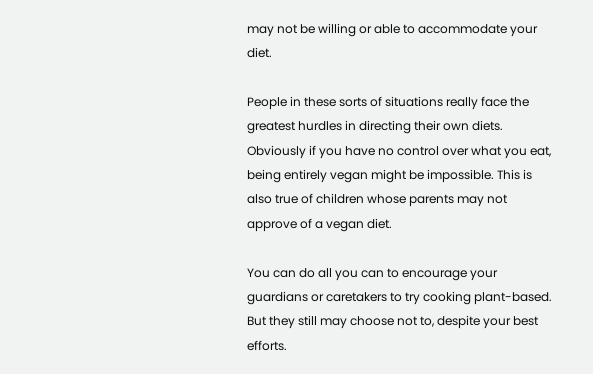may not be willing or able to accommodate your diet.

People in these sorts of situations really face the greatest hurdles in directing their own diets. Obviously if you have no control over what you eat, being entirely vegan might be impossible. This is also true of children whose parents may not approve of a vegan diet.

You can do all you can to encourage your guardians or caretakers to try cooking plant-based. But they still may choose not to, despite your best efforts.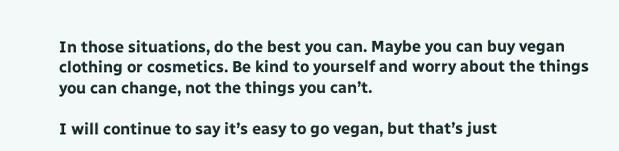In those situations, do the best you can. Maybe you can buy vegan clothing or cosmetics. Be kind to yourself and worry about the things you can change, not the things you can’t.

I will continue to say it’s easy to go vegan, but that’s just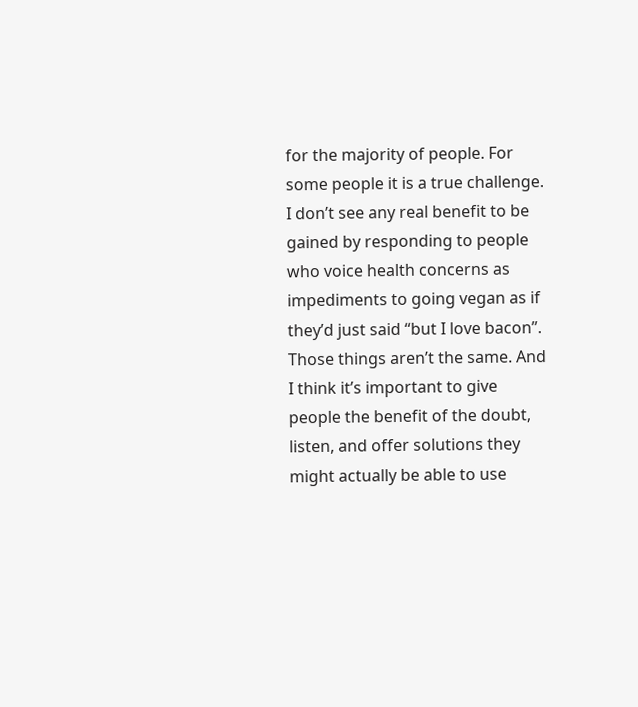for the majority of people. For some people it is a true challenge. I don’t see any real benefit to be gained by responding to people who voice health concerns as impediments to going vegan as if they’d just said “but I love bacon”. Those things aren’t the same. And I think it’s important to give people the benefit of the doubt, listen, and offer solutions they might actually be able to use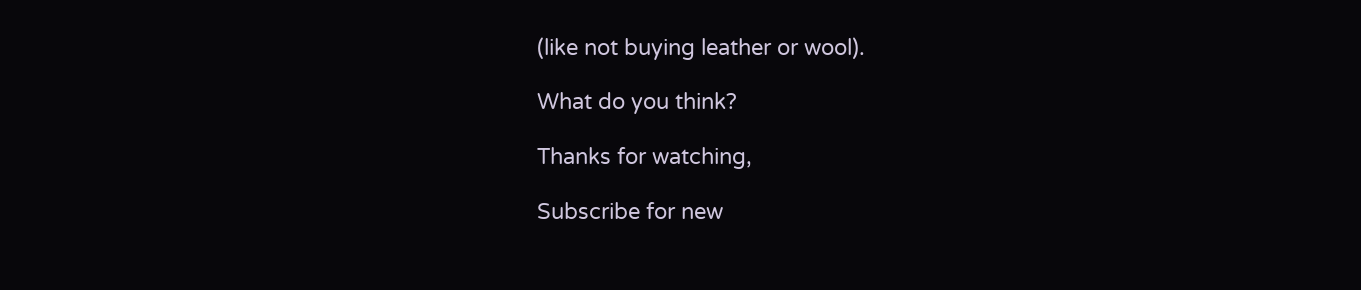(like not buying leather or wool).

What do you think?

Thanks for watching,

Subscribe for new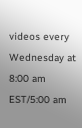videos every Wednesday at 8:00 am EST/5:00 am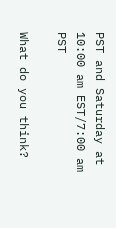PST and Saturday at 10:00 am EST/7:00 am PST

What do you think?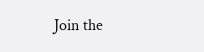Join the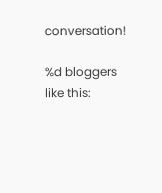conversation!

%d bloggers like this: